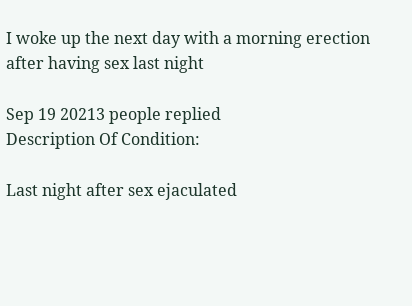I woke up the next day with a morning erection after having sex last night

Sep 19 20213 people replied
Description Of Condition:

Last night after sex ejaculated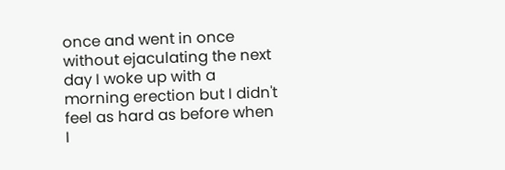once and went in once without ejaculating the next day I woke up with a morning erection but I didn't feel as hard as before when I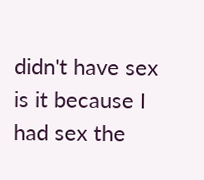didn't have sex is it because I had sex the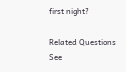first night?

Related Questions
See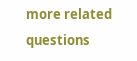more related questions